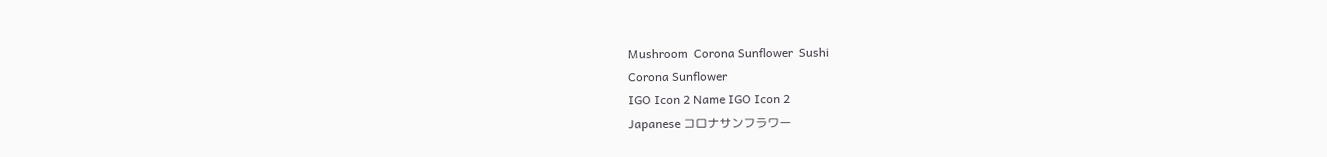Mushroom  Corona Sunflower  Sushi
Corona Sunflower
IGO Icon 2 Name IGO Icon 2
Japanese コロナサンフラワー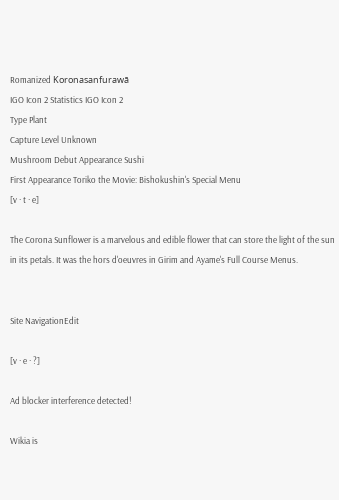Romanized Koronasanfurawā
IGO Icon 2 Statistics IGO Icon 2
Type Plant
Capture Level Unknown
Mushroom Debut Appearance Sushi
First Appearance Toriko the Movie: Bishokushin's Special Menu
[v · t · e]

The Corona Sunflower is a marvelous and edible flower that can store the light of the sun in its petals. It was the hors d'oeuvres in Girim and Ayame's Full Course Menus.


Site NavigationEdit

[v · e · ?]

Ad blocker interference detected!

Wikia is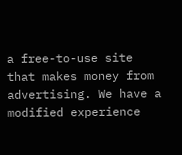a free-to-use site that makes money from advertising. We have a modified experience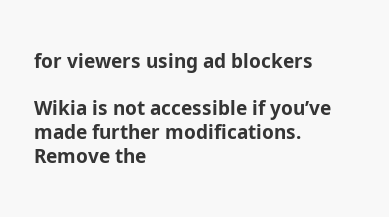for viewers using ad blockers

Wikia is not accessible if you’ve made further modifications. Remove the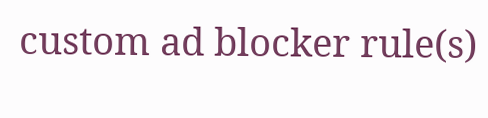custom ad blocker rule(s)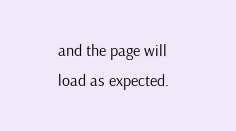and the page will load as expected.